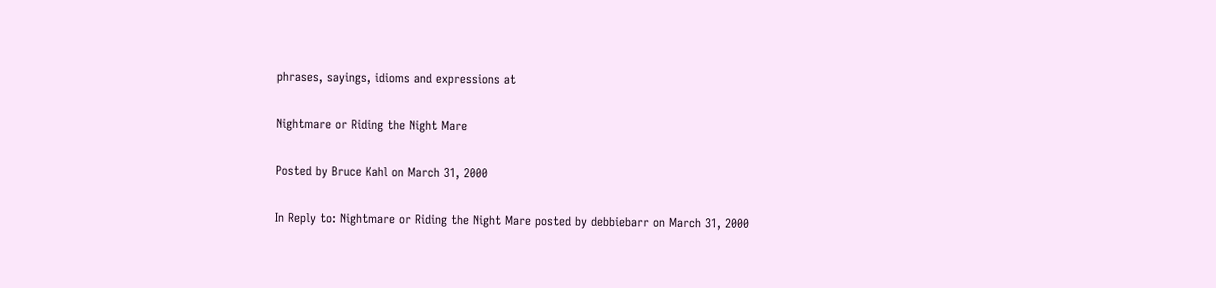phrases, sayings, idioms and expressions at

Nightmare or Riding the Night Mare

Posted by Bruce Kahl on March 31, 2000

In Reply to: Nightmare or Riding the Night Mare posted by debbiebarr on March 31, 2000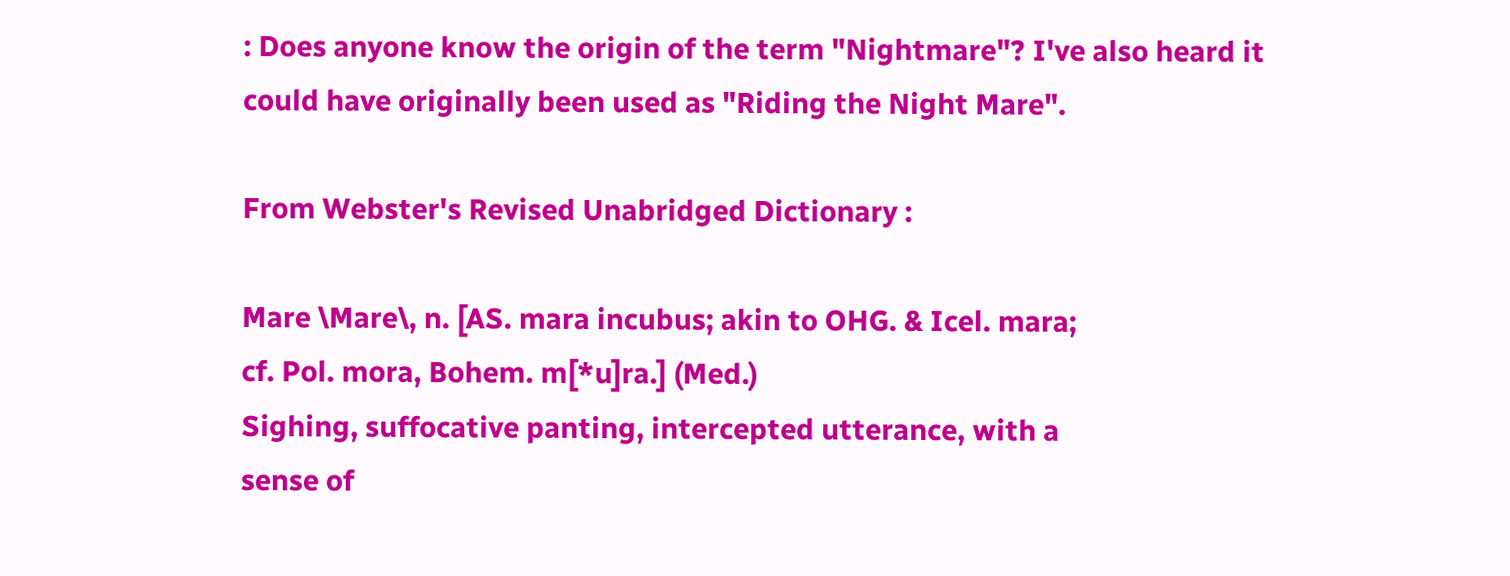: Does anyone know the origin of the term "Nightmare"? I've also heard it could have originally been used as "Riding the Night Mare".

From Webster's Revised Unabridged Dictionary :

Mare \Mare\, n. [AS. mara incubus; akin to OHG. & Icel. mara;
cf. Pol. mora, Bohem. m[*u]ra.] (Med.)
Sighing, suffocative panting, intercepted utterance, with a
sense of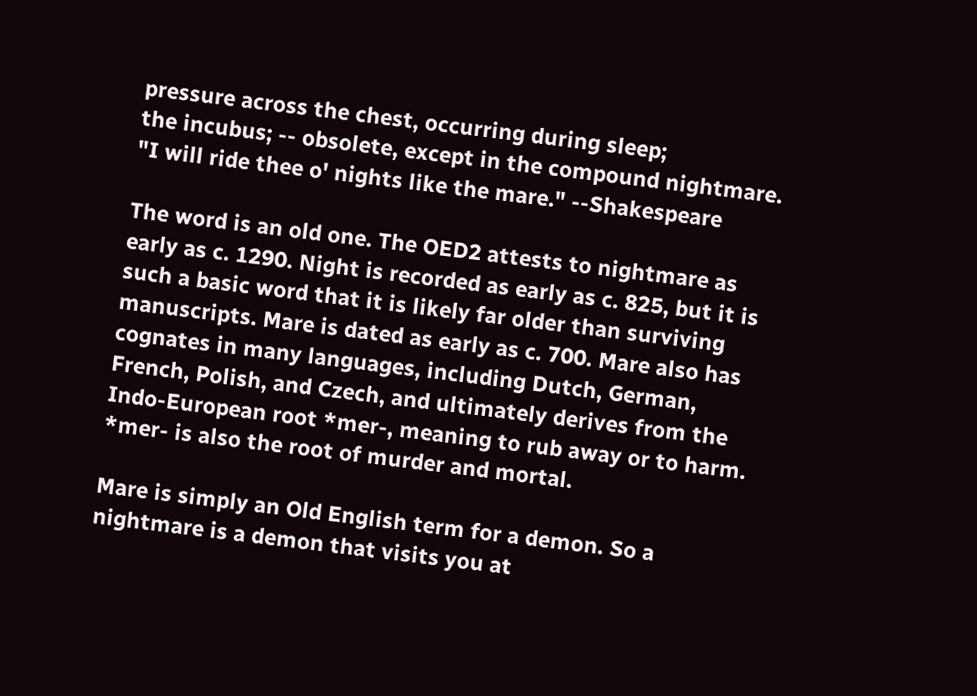pressure across the chest, occurring during sleep;
the incubus; -- obsolete, except in the compound nightmare.
"I will ride thee o' nights like the mare." --Shakespeare

The word is an old one. The OED2 attests to nightmare as early as c. 1290. Night is recorded as early as c. 825, but it is such a basic word that it is likely far older than surviving manuscripts. Mare is dated as early as c. 700. Mare also has cognates in many languages, including Dutch, German, French, Polish, and Czech, and ultimately derives from the Indo-European root *mer-, meaning to rub away or to harm. *mer- is also the root of murder and mortal.

Mare is simply an Old English term for a demon. So a nightmare is a demon that visits you at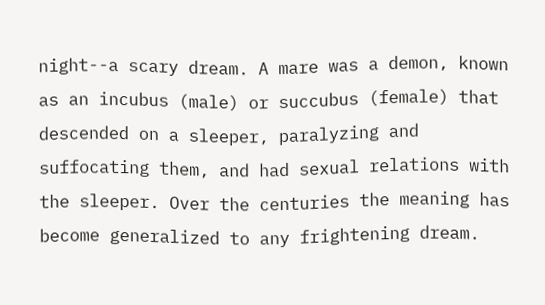night--a scary dream. A mare was a demon, known as an incubus (male) or succubus (female) that descended on a sleeper, paralyzing and suffocating them, and had sexual relations with the sleeper. Over the centuries the meaning has become generalized to any frightening dream.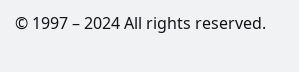© 1997 – 2024 All rights reserved.